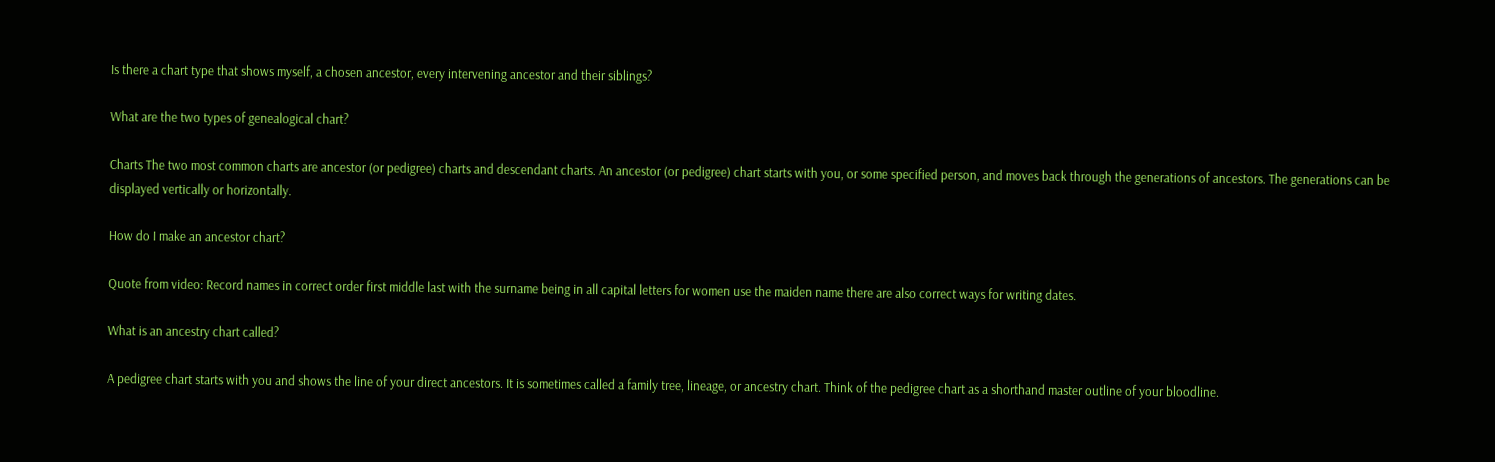Is there a chart type that shows myself, a chosen ancestor, every intervening ancestor and their siblings?

What are the two types of genealogical chart?

Charts The two most common charts are ancestor (or pedigree) charts and descendant charts. An ancestor (or pedigree) chart starts with you, or some specified person, and moves back through the generations of ancestors. The generations can be displayed vertically or horizontally.

How do I make an ancestor chart?

Quote from video: Record names in correct order first middle last with the surname being in all capital letters for women use the maiden name there are also correct ways for writing dates.

What is an ancestry chart called?

A pedigree chart starts with you and shows the line of your direct ancestors. It is sometimes called a family tree, lineage, or ancestry chart. Think of the pedigree chart as a shorthand master outline of your bloodline.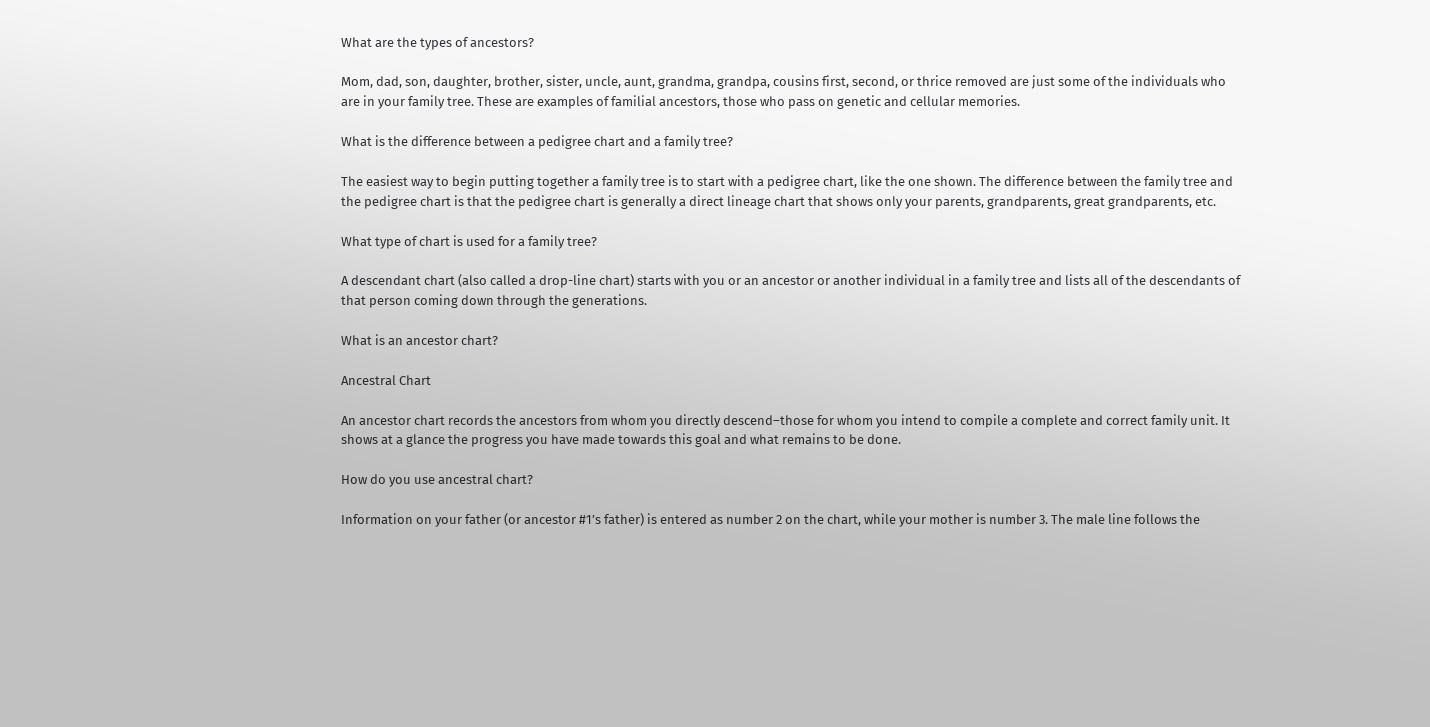What are the types of ancestors?

Mom, dad, son, daughter, brother, sister, uncle, aunt, grandma, grandpa, cousins first, second, or thrice removed are just some of the individuals who are in your family tree. These are examples of familial ancestors, those who pass on genetic and cellular memories.

What is the difference between a pedigree chart and a family tree?

The easiest way to begin putting together a family tree is to start with a pedigree chart, like the one shown. The difference between the family tree and the pedigree chart is that the pedigree chart is generally a direct lineage chart that shows only your parents, grandparents, great grandparents, etc.

What type of chart is used for a family tree?

A descendant chart (also called a drop-line chart) starts with you or an ancestor or another individual in a family tree and lists all of the descendants of that person coming down through the generations.

What is an ancestor chart?

Ancestral Chart

An ancestor chart records the ancestors from whom you directly descend–those for whom you intend to compile a complete and correct family unit. It shows at a glance the progress you have made towards this goal and what remains to be done.

How do you use ancestral chart?

Information on your father (or ancestor #1’s father) is entered as number 2 on the chart, while your mother is number 3. The male line follows the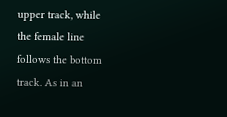upper track, while the female line follows the bottom track. As in an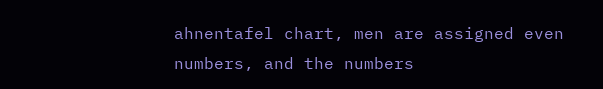ahnentafel chart, men are assigned even numbers, and the numbers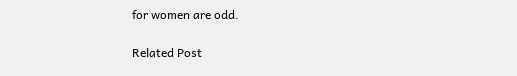for women are odd.

Related Post